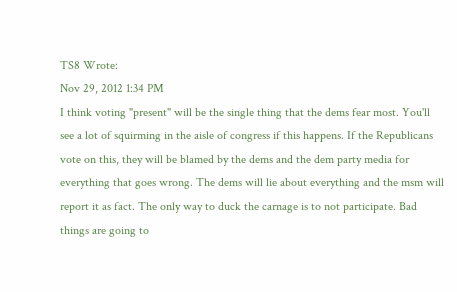TS8 Wrote:
Nov 29, 2012 1:34 PM
I think voting "present" will be the single thing that the dems fear most. You'll see a lot of squirming in the aisle of congress if this happens. If the Republicans vote on this, they will be blamed by the dems and the dem party media for everything that goes wrong. The dems will lie about everything and the msm will report it as fact. The only way to duck the carnage is to not participate. Bad things are going to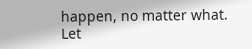happen, no matter what. Let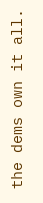the dems own it all.